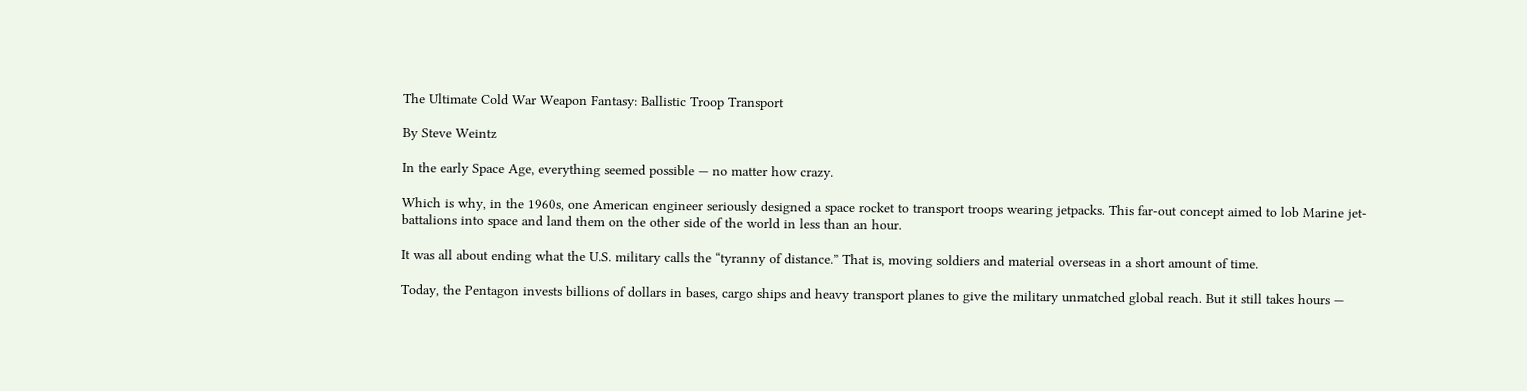The Ultimate Cold War Weapon Fantasy: Ballistic Troop Transport

By Steve Weintz

In the early Space Age, everything seemed possible — no matter how crazy.

Which is why, in the 1960s, one American engineer seriously designed a space rocket to transport troops wearing jetpacks. This far-out concept aimed to lob Marine jet-battalions into space and land them on the other side of the world in less than an hour.

It was all about ending what the U.S. military calls the “tyranny of distance.” That is, moving soldiers and material overseas in a short amount of time.

Today, the Pentagon invests billions of dollars in bases, cargo ships and heavy transport planes to give the military unmatched global reach. But it still takes hours —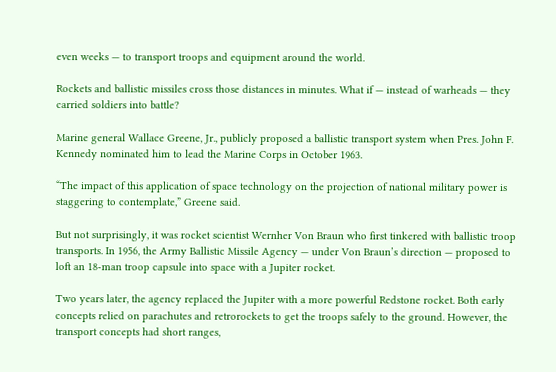even weeks — to transport troops and equipment around the world.

Rockets and ballistic missiles cross those distances in minutes. What if — instead of warheads — they carried soldiers into battle?

Marine general Wallace Greene, Jr., publicly proposed a ballistic transport system when Pres. John F. Kennedy nominated him to lead the Marine Corps in October 1963.

“The impact of this application of space technology on the projection of national military power is staggering to contemplate,” Greene said.

But not surprisingly, it was rocket scientist Wernher Von Braun who first tinkered with ballistic troop transports. In 1956, the Army Ballistic Missile Agency — under Von Braun’s direction — proposed to loft an 18-man troop capsule into space with a Jupiter rocket.

Two years later, the agency replaced the Jupiter with a more powerful Redstone rocket. Both early concepts relied on parachutes and retrorockets to get the troops safely to the ground. However, the transport concepts had short ranges,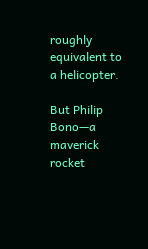roughly equivalent to a helicopter.

But Philip Bono—a maverick rocket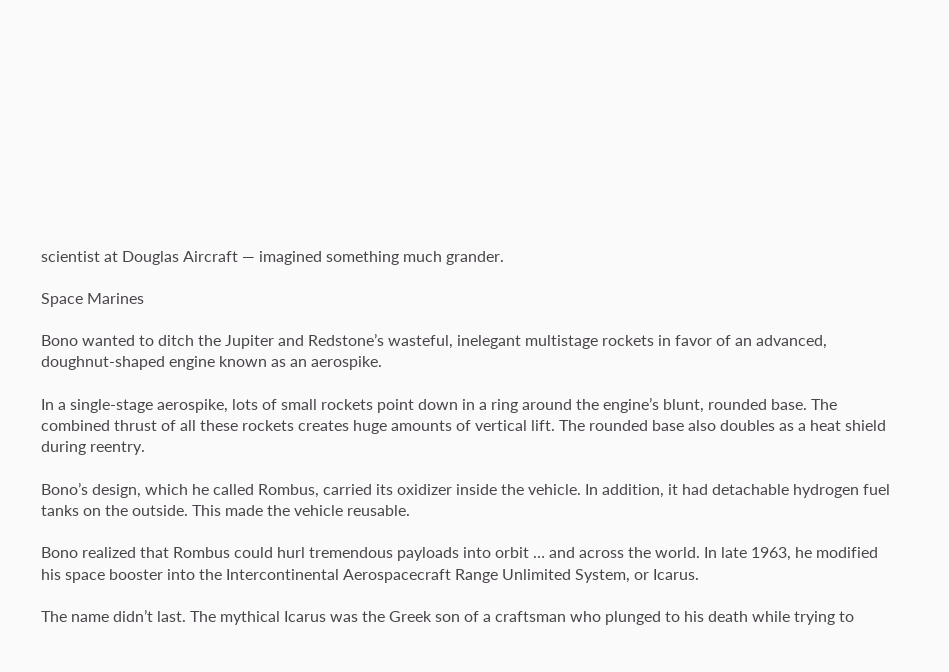scientist at Douglas Aircraft — imagined something much grander.

Space Marines

Bono wanted to ditch the Jupiter and Redstone’s wasteful, inelegant multistage rockets in favor of an advanced, doughnut-shaped engine known as an aerospike.

In a single-stage aerospike, lots of small rockets point down in a ring around the engine’s blunt, rounded base. The combined thrust of all these rockets creates huge amounts of vertical lift. The rounded base also doubles as a heat shield during reentry.

Bono’s design, which he called Rombus, carried its oxidizer inside the vehicle. In addition, it had detachable hydrogen fuel tanks on the outside. This made the vehicle reusable.

Bono realized that Rombus could hurl tremendous payloads into orbit … and across the world. In late 1963, he modified his space booster into the Intercontinental Aerospacecraft Range Unlimited System, or Icarus.

The name didn’t last. The mythical Icarus was the Greek son of a craftsman who plunged to his death while trying to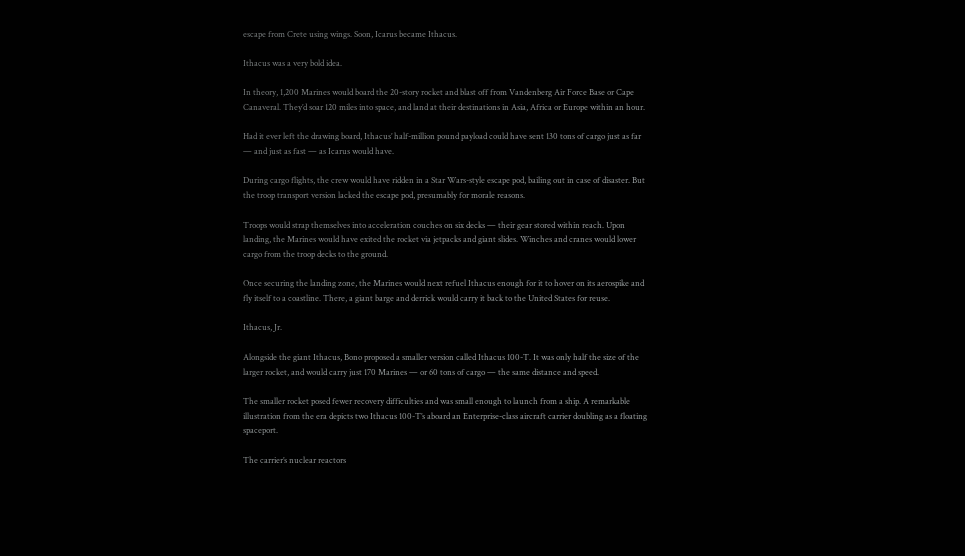escape from Crete using wings. Soon, Icarus became Ithacus.

Ithacus was a very bold idea.

In theory, 1,200 Marines would board the 20-story rocket and blast off from Vandenberg Air Force Base or Cape Canaveral. They’d soar 120 miles into space, and land at their destinations in Asia, Africa or Europe within an hour.

Had it ever left the drawing board, Ithacus’ half-million pound payload could have sent 130 tons of cargo just as far — and just as fast — as Icarus would have.

During cargo flights, the crew would have ridden in a Star Wars-style escape pod, bailing out in case of disaster. But the troop transport version lacked the escape pod, presumably for morale reasons.

Troops would strap themselves into acceleration couches on six decks — their gear stored within reach. Upon landing, the Marines would have exited the rocket via jetpacks and giant slides. Winches and cranes would lower cargo from the troop decks to the ground.

Once securing the landing zone, the Marines would next refuel Ithacus enough for it to hover on its aerospike and fly itself to a coastline. There, a giant barge and derrick would carry it back to the United States for reuse.

Ithacus, Jr.

Alongside the giant Ithacus, Bono proposed a smaller version called Ithacus 100-T. It was only half the size of the larger rocket, and would carry just 170 Marines — or 60 tons of cargo — the same distance and speed.

The smaller rocket posed fewer recovery difficulties and was small enough to launch from a ship. A remarkable illustration from the era depicts two Ithacus 100-T’s aboard an Enterprise-class aircraft carrier doubling as a floating spaceport.

The carrier’s nuclear reactors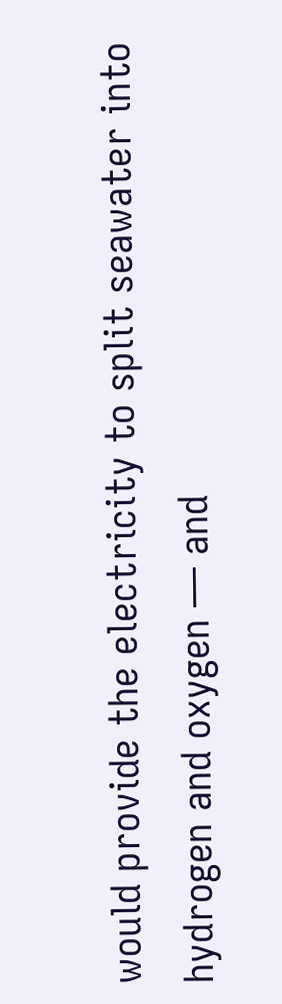would provide the electricity to split seawater into hydrogen and oxygen — and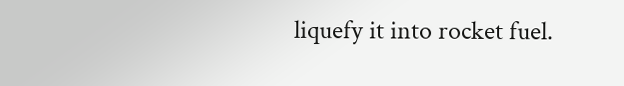liquefy it into rocket fuel.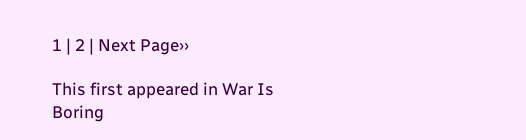1 | 2 | Next Page››

This first appeared in War Is Boring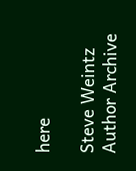here

Steve Weintz
Author Archive